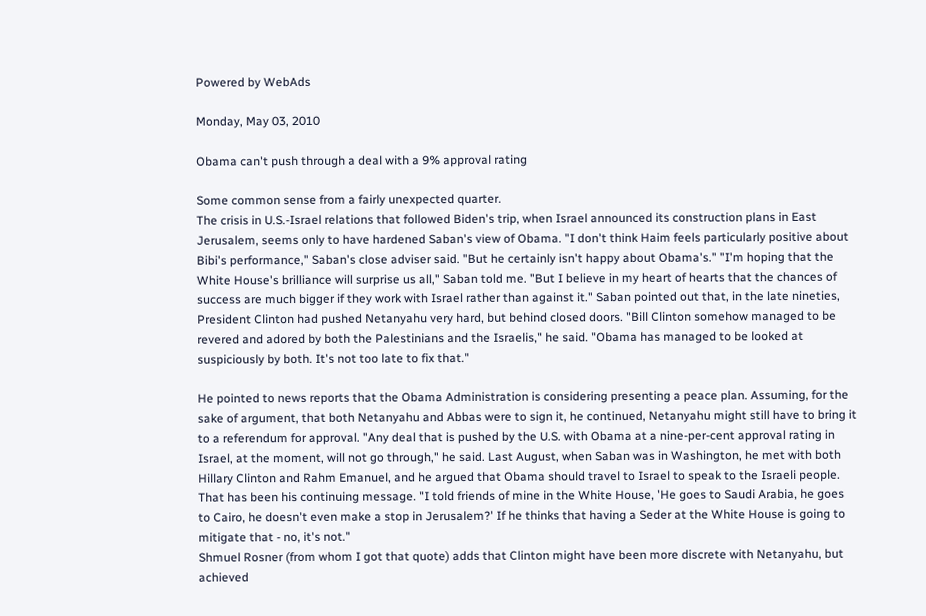Powered by WebAds

Monday, May 03, 2010

Obama can't push through a deal with a 9% approval rating

Some common sense from a fairly unexpected quarter.
The crisis in U.S.-Israel relations that followed Biden's trip, when Israel announced its construction plans in East Jerusalem, seems only to have hardened Saban's view of Obama. "I don't think Haim feels particularly positive about Bibi's performance," Saban's close adviser said. "But he certainly isn't happy about Obama's." "I'm hoping that the White House's brilliance will surprise us all," Saban told me. "But I believe in my heart of hearts that the chances of success are much bigger if they work with Israel rather than against it." Saban pointed out that, in the late nineties, President Clinton had pushed Netanyahu very hard, but behind closed doors. "Bill Clinton somehow managed to be revered and adored by both the Palestinians and the Israelis," he said. "Obama has managed to be looked at suspiciously by both. It's not too late to fix that."

He pointed to news reports that the Obama Administration is considering presenting a peace plan. Assuming, for the sake of argument, that both Netanyahu and Abbas were to sign it, he continued, Netanyahu might still have to bring it to a referendum for approval. "Any deal that is pushed by the U.S. with Obama at a nine-per-cent approval rating in Israel, at the moment, will not go through," he said. Last August, when Saban was in Washington, he met with both Hillary Clinton and Rahm Emanuel, and he argued that Obama should travel to Israel to speak to the Israeli people. That has been his continuing message. "I told friends of mine in the White House, 'He goes to Saudi Arabia, he goes to Cairo, he doesn't even make a stop in Jerusalem?' If he thinks that having a Seder at the White House is going to mitigate that - no, it's not."
Shmuel Rosner (from whom I got that quote) adds that Clinton might have been more discrete with Netanyahu, but achieved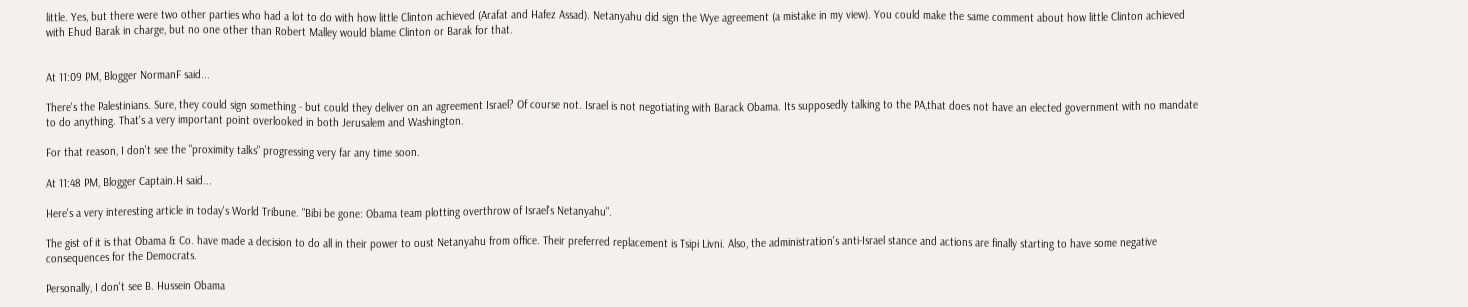little. Yes, but there were two other parties who had a lot to do with how little Clinton achieved (Arafat and Hafez Assad). Netanyahu did sign the Wye agreement (a mistake in my view). You could make the same comment about how little Clinton achieved with Ehud Barak in charge, but no one other than Robert Malley would blame Clinton or Barak for that.


At 11:09 PM, Blogger NormanF said...

There's the Palestinians. Sure, they could sign something - but could they deliver on an agreement Israel? Of course not. Israel is not negotiating with Barack Obama. Its supposedly talking to the PA,that does not have an elected government with no mandate to do anything. That's a very important point overlooked in both Jerusalem and Washington.

For that reason, I don't see the "proximity talks" progressing very far any time soon.

At 11:48 PM, Blogger Captain.H said...

Here's a very interesting article in today's World Tribune. "Bibi be gone: Obama team plotting overthrow of Israel's Netanyahu".

The gist of it is that Obama & Co. have made a decision to do all in their power to oust Netanyahu from office. Their preferred replacement is Tsipi Livni. Also, the administration's anti-Israel stance and actions are finally starting to have some negative consequences for the Democrats.

Personally, I don't see B. Hussein Obama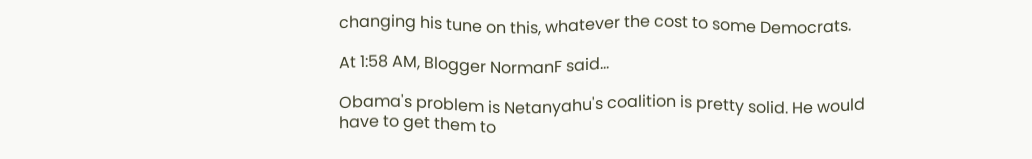changing his tune on this, whatever the cost to some Democrats.

At 1:58 AM, Blogger NormanF said...

Obama's problem is Netanyahu's coalition is pretty solid. He would have to get them to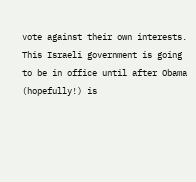vote against their own interests. This Israeli government is going to be in office until after Obama (hopefully!) is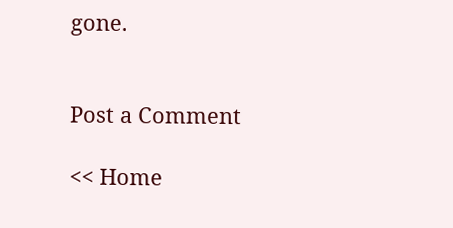gone.


Post a Comment

<< Home